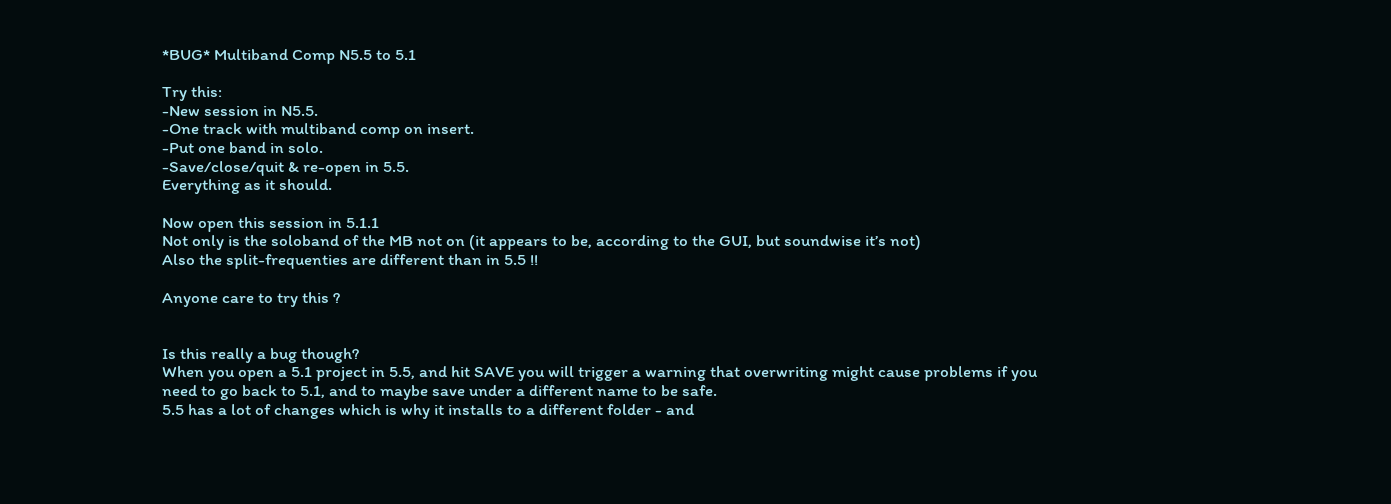*BUG* Multiband Comp N5.5 to 5.1

Try this:
-New session in N5.5.
-One track with multiband comp on insert.
-Put one band in solo.
-Save/close/quit & re-open in 5.5.
Everything as it should.

Now open this session in 5.1.1
Not only is the soloband of the MB not on (it appears to be, according to the GUI, but soundwise it’s not)
Also the split-frequenties are different than in 5.5 !!

Anyone care to try this ?


Is this really a bug though?
When you open a 5.1 project in 5.5, and hit SAVE you will trigger a warning that overwriting might cause problems if you need to go back to 5.1, and to maybe save under a different name to be safe.
5.5 has a lot of changes which is why it installs to a different folder - and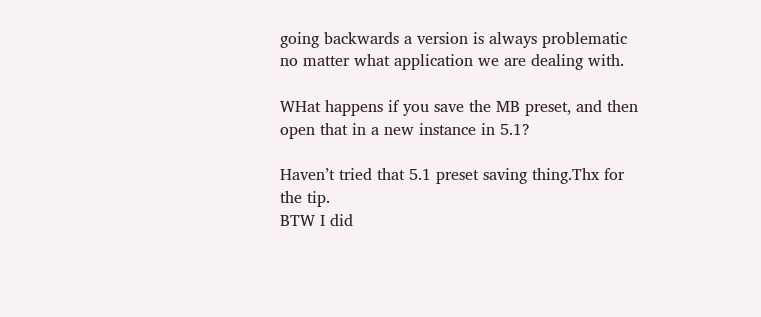going backwards a version is always problematic no matter what application we are dealing with.

WHat happens if you save the MB preset, and then open that in a new instance in 5.1?

Haven’t tried that 5.1 preset saving thing.Thx for the tip.
BTW I did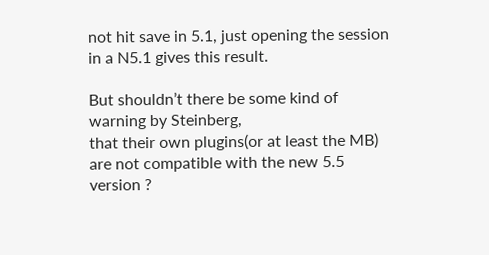not hit save in 5.1, just opening the session in a N5.1 gives this result.

But shouldn’t there be some kind of warning by Steinberg,
that their own plugins(or at least the MB) are not compatible with the new 5.5 version ?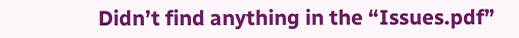Didn’t find anything in the “Issues.pdf”